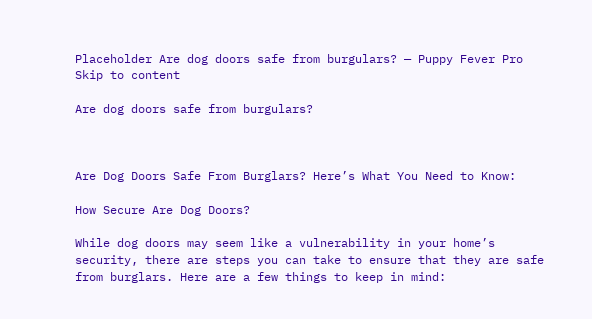Placeholder Are dog doors safe from burgulars? — Puppy Fever Pro
Skip to content

Are dog doors safe from burgulars?



Are Dog Doors Safe From Burglars? Here’s What You Need to Know:

How Secure Are Dog Doors?

While dog doors may seem like a vulnerability in your home’s security, there are steps you can take to ensure that they are safe from burglars. Here are a few things to keep in mind: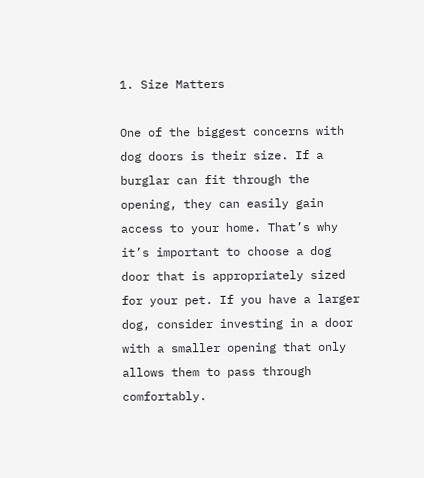1. Size Matters

One of the biggest concerns with dog doors is their size. If a burglar can fit through the opening, they can easily gain access to your home. That’s why it’s important to choose a dog door that is appropriately sized for your pet. If you have a larger dog, consider investing in a door with a smaller opening that only allows them to pass through comfortably.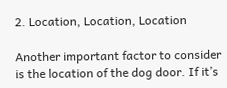2. Location, Location, Location

Another important factor to consider is the location of the dog door. If it’s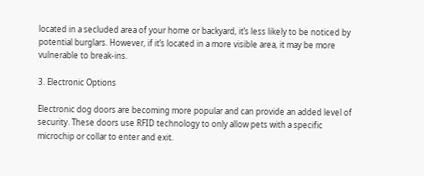located in a secluded area of your home or backyard, it’s less likely to be noticed by potential burglars. However, if it’s located in a more visible area, it may be more vulnerable to break-ins.

3. Electronic Options

Electronic dog doors are becoming more popular and can provide an added level of security. These doors use RFID technology to only allow pets with a specific microchip or collar to enter and exit.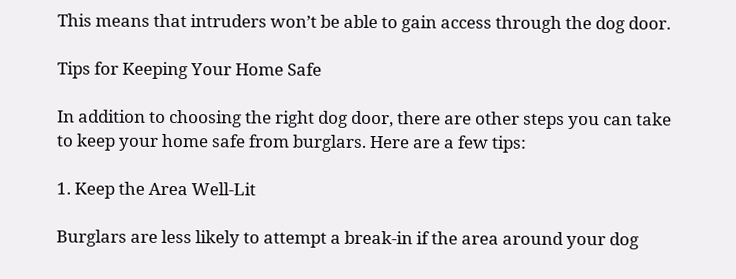This means that intruders won’t be able to gain access through the dog door.

Tips for Keeping Your Home Safe

In addition to choosing the right dog door, there are other steps you can take to keep your home safe from burglars. Here are a few tips:

1. Keep the Area Well-Lit

Burglars are less likely to attempt a break-in if the area around your dog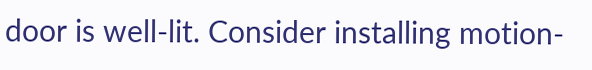door is well-lit. Consider installing motion-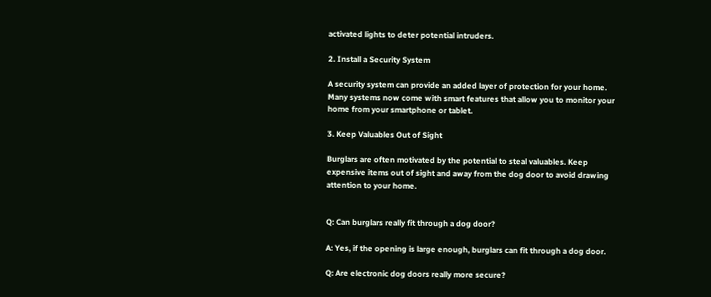activated lights to deter potential intruders.

2. Install a Security System

A security system can provide an added layer of protection for your home. Many systems now come with smart features that allow you to monitor your home from your smartphone or tablet.

3. Keep Valuables Out of Sight

Burglars are often motivated by the potential to steal valuables. Keep expensive items out of sight and away from the dog door to avoid drawing attention to your home.


Q: Can burglars really fit through a dog door?

A: Yes, if the opening is large enough, burglars can fit through a dog door.

Q: Are electronic dog doors really more secure?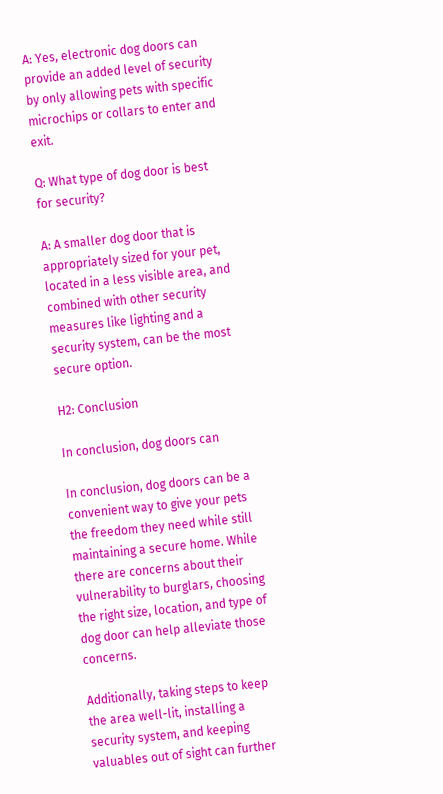A: Yes, electronic dog doors can provide an added level of security by only allowing pets with specific microchips or collars to enter and exit.

Q: What type of dog door is best for security?

A: A smaller dog door that is appropriately sized for your pet, located in a less visible area, and combined with other security measures like lighting and a security system, can be the most secure option.

H2: Conclusion

In conclusion, dog doors can

In conclusion, dog doors can be a convenient way to give your pets the freedom they need while still maintaining a secure home. While there are concerns about their vulnerability to burglars, choosing the right size, location, and type of dog door can help alleviate those concerns.

Additionally, taking steps to keep the area well-lit, installing a security system, and keeping valuables out of sight can further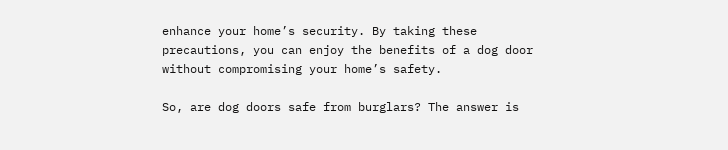enhance your home’s security. By taking these precautions, you can enjoy the benefits of a dog door without compromising your home’s safety.

So, are dog doors safe from burglars? The answer is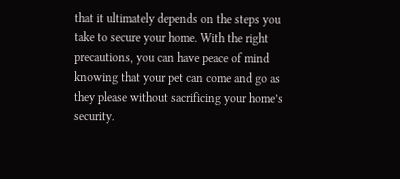that it ultimately depends on the steps you take to secure your home. With the right precautions, you can have peace of mind knowing that your pet can come and go as they please without sacrificing your home’s security.